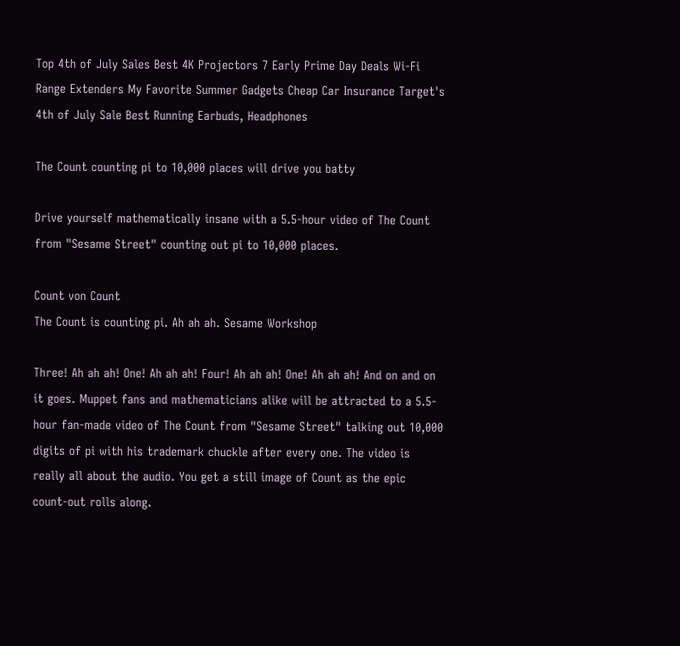Top 4th of July Sales Best 4K Projectors 7 Early Prime Day Deals Wi-Fi Range Extenders My Favorite Summer Gadgets Cheap Car Insurance Target's 4th of July Sale Best Running Earbuds, Headphones

The Count counting pi to 10,000 places will drive you batty

Drive yourself mathematically insane with a 5.5-hour video of The Count from "Sesame Street" counting out pi to 10,000 places.

Count von Count
The Count is counting pi. Ah ah ah. Sesame Workshop

Three! Ah ah ah! One! Ah ah ah! Four! Ah ah ah! One! Ah ah ah! And on and on it goes. Muppet fans and mathematicians alike will be attracted to a 5.5-hour fan-made video of The Count from "Sesame Street" talking out 10,000 digits of pi with his trademark chuckle after every one. The video is really all about the audio. You get a still image of Count as the epic count-out rolls along.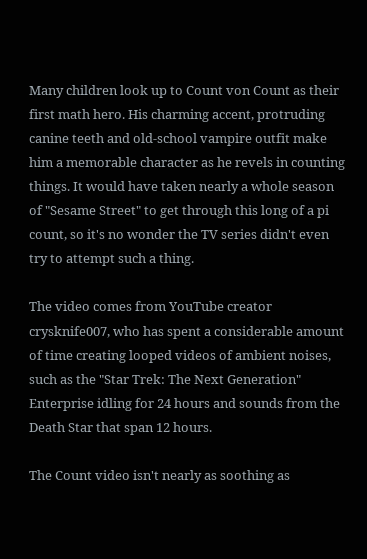Many children look up to Count von Count as their first math hero. His charming accent, protruding canine teeth and old-school vampire outfit make him a memorable character as he revels in counting things. It would have taken nearly a whole season of "Sesame Street" to get through this long of a pi count, so it's no wonder the TV series didn't even try to attempt such a thing.

The video comes from YouTube creator crysknife007, who has spent a considerable amount of time creating looped videos of ambient noises, such as the "Star Trek: The Next Generation" Enterprise idling for 24 hours and sounds from the Death Star that span 12 hours.

The Count video isn't nearly as soothing as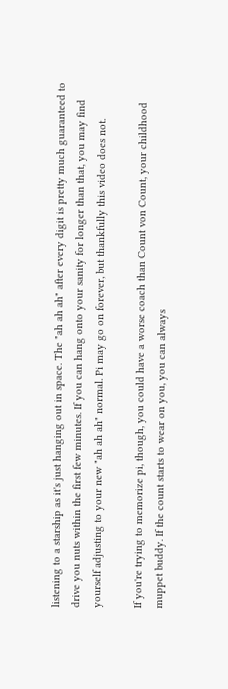listening to a starship as it's just hanging out in space. The "ah ah ah" after every digit is pretty much guaranteed to drive you nuts within the first few minutes. If you can hang onto your sanity for longer than that, you may find yourself adjusting to your new "ah ah ah" normal. Pi may go on forever, but thankfully this video does not.

If you're trying to memorize pi, though, you could have a worse coach than Count von Count, your childhood muppet buddy. If the count starts to wear on you, you can always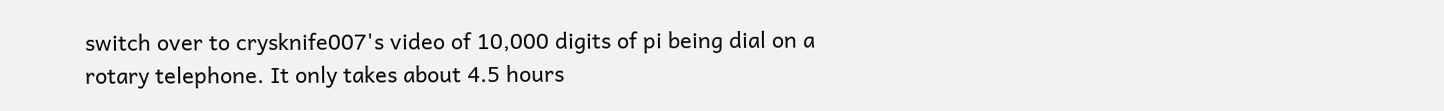switch over to crysknife007's video of 10,000 digits of pi being dial on a rotary telephone. It only takes about 4.5 hours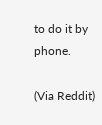to do it by phone.

(Via Reddit)